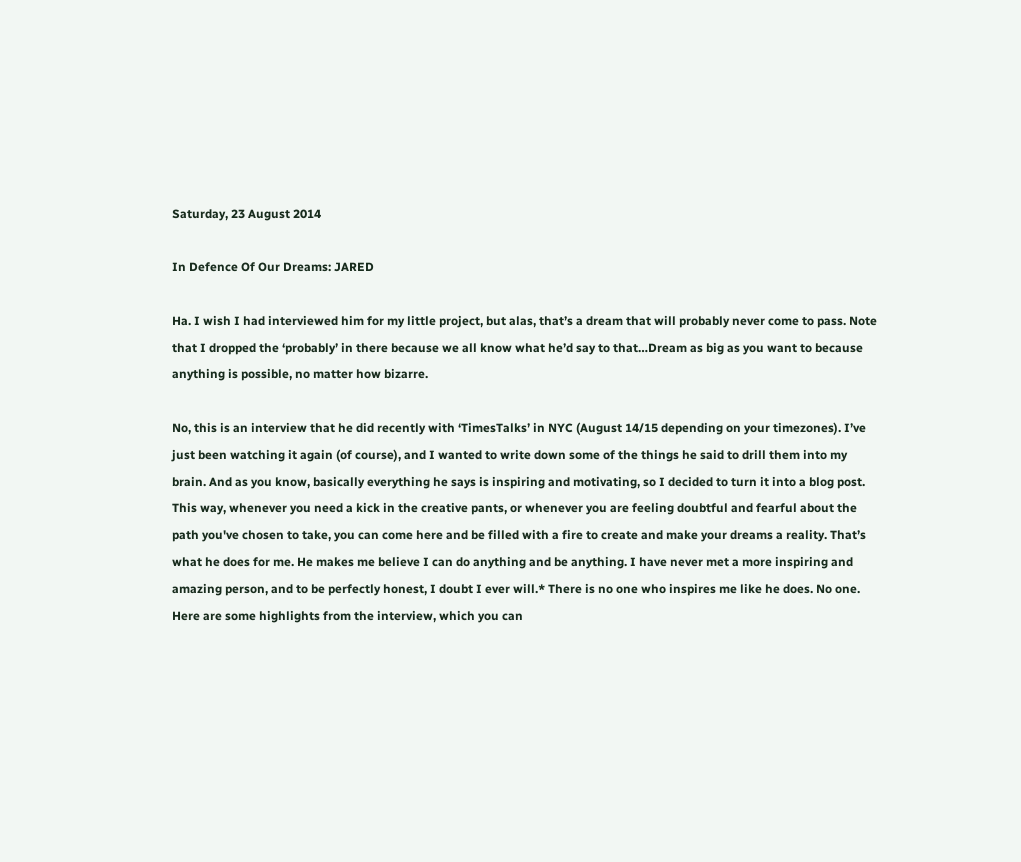Saturday, 23 August 2014

In Defence Of Our Dreams: JARED

Ha. I wish I had interviewed him for my little project, but alas, that’s a dream that will probably never come to pass. Note that I dropped the ‘probably’ in there because we all know what he’d say to that…Dream as big as you want to because anything is possible, no matter how bizarre.

No, this is an interview that he did recently with ‘TimesTalks’ in NYC (August 14/15 depending on your timezones). I’ve just been watching it again (of course), and I wanted to write down some of the things he said to drill them into my brain. And as you know, basically everything he says is inspiring and motivating, so I decided to turn it into a blog post. This way, whenever you need a kick in the creative pants, or whenever you are feeling doubtful and fearful about the path you've chosen to take, you can come here and be filled with a fire to create and make your dreams a reality. That’s what he does for me. He makes me believe I can do anything and be anything. I have never met a more inspiring and amazing person, and to be perfectly honest, I doubt I ever will.* There is no one who inspires me like he does. No one. Here are some highlights from the interview, which you can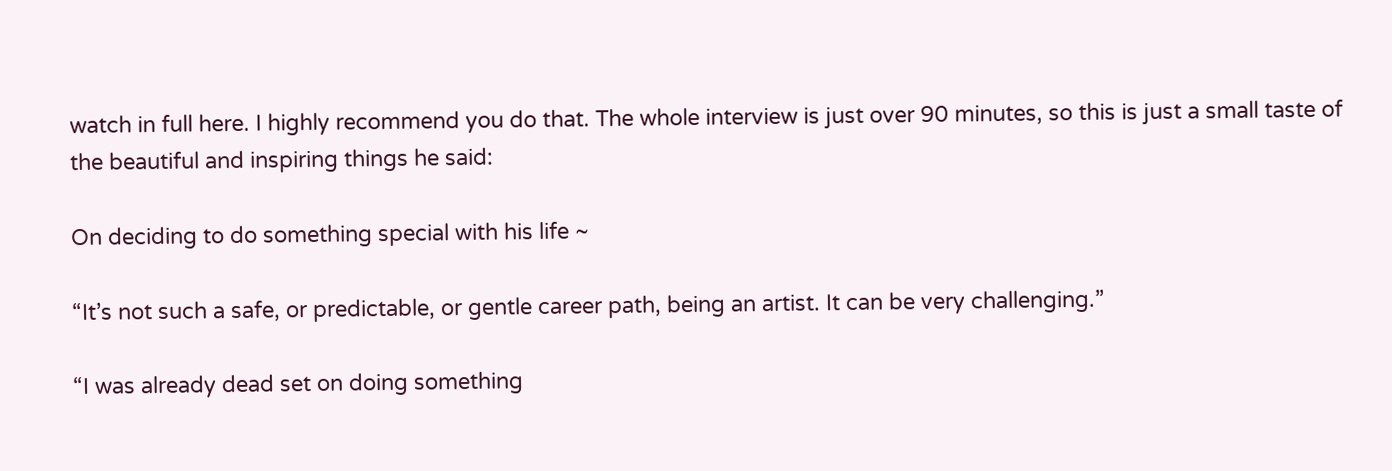watch in full here. I highly recommend you do that. The whole interview is just over 90 minutes, so this is just a small taste of the beautiful and inspiring things he said:

On deciding to do something special with his life ~

“It’s not such a safe, or predictable, or gentle career path, being an artist. It can be very challenging.”

“I was already dead set on doing something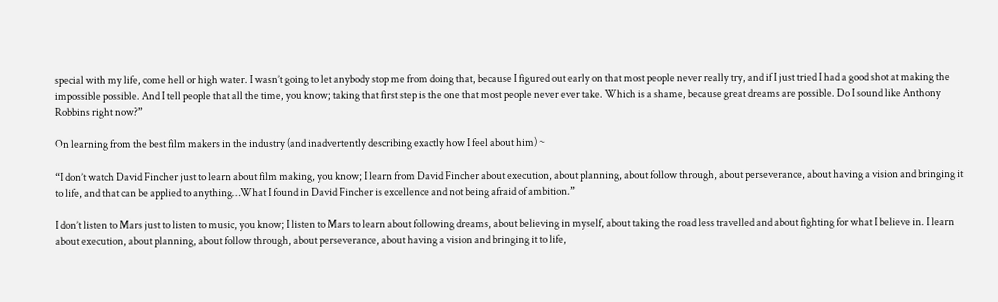special with my life, come hell or high water. I wasn’t going to let anybody stop me from doing that, because I figured out early on that most people never really try, and if I just tried I had a good shot at making the impossible possible. And I tell people that all the time, you know; taking that first step is the one that most people never ever take. Which is a shame, because great dreams are possible. Do I sound like Anthony Robbins right now?”

On learning from the best film makers in the industry (and inadvertently describing exactly how I feel about him) ~

“I don’t watch David Fincher just to learn about film making, you know; I learn from David Fincher about execution, about planning, about follow through, about perseverance, about having a vision and bringing it to life, and that can be applied to anything…What I found in David Fincher is excellence and not being afraid of ambition.”

I don’t listen to Mars just to listen to music, you know; I listen to Mars to learn about following dreams, about believing in myself, about taking the road less travelled and about fighting for what I believe in. I learn about execution, about planning, about follow through, about perseverance, about having a vision and bringing it to life,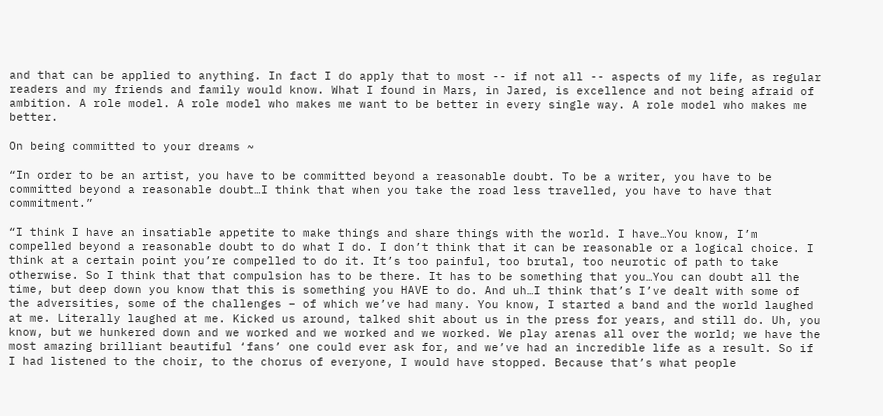and that can be applied to anything. In fact I do apply that to most -- if not all -- aspects of my life, as regular readers and my friends and family would know. What I found in Mars, in Jared, is excellence and not being afraid of ambition. A role model. A role model who makes me want to be better in every single way. A role model who makes me better.

On being committed to your dreams ~

“In order to be an artist, you have to be committed beyond a reasonable doubt. To be a writer, you have to be committed beyond a reasonable doubt…I think that when you take the road less travelled, you have to have that commitment.”

“I think I have an insatiable appetite to make things and share things with the world. I have…You know, I’m compelled beyond a reasonable doubt to do what I do. I don’t think that it can be reasonable or a logical choice. I think at a certain point you’re compelled to do it. It’s too painful, too brutal, too neurotic of path to take otherwise. So I think that that compulsion has to be there. It has to be something that you…You can doubt all the time, but deep down you know that this is something you HAVE to do. And uh…I think that’s I’ve dealt with some of the adversities, some of the challenges – of which we’ve had many. You know, I started a band and the world laughed at me. Literally laughed at me. Kicked us around, talked shit about us in the press for years, and still do. Uh, you know, but we hunkered down and we worked and we worked and we worked. We play arenas all over the world; we have the most amazing brilliant beautiful ‘fans’ one could ever ask for, and we’ve had an incredible life as a result. So if I had listened to the choir, to the chorus of everyone, I would have stopped. Because that’s what people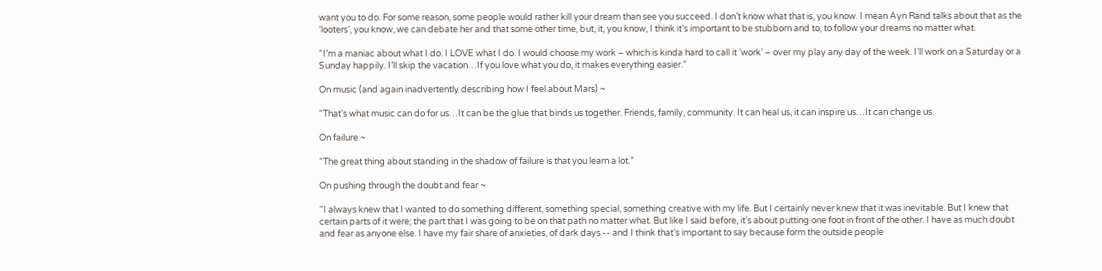want you to do. For some reason, some people would rather kill your dream than see you succeed. I don’t know what that is, you know. I mean Ayn Rand talks about that as the ‘looters’, you know, we can debate her and that some other time, but, it, you know, I think it’s important to be stubborn and to, to follow your dreams no matter what.

“I’m a maniac about what I do. I LOVE what I do. I would choose my work – which is kinda hard to call it ‘work’ – over my play any day of the week. I’ll work on a Saturday or a Sunday happily. I’ll skip the vacation…If you love what you do, it makes everything easier.”

On music (and again inadvertently describing how I feel about Mars) ~

“That’s what music can do for us…It can be the glue that binds us together. Friends, family, community. It can heal us, it can inspire us…It can change us.

On failure ~

“The great thing about standing in the shadow of failure is that you learn a lot.”

On pushing through the doubt and fear ~

“I always knew that I wanted to do something different, something special, something creative with my life. But I certainly never knew that it was inevitable. But I knew that certain parts of it were; the part that I was going to be on that path no matter what. But like I said before, it’s about putting one foot in front of the other. I have as much doubt and fear as anyone else. I have my fair share of anxieties, of dark days -- and I think that’s important to say because form the outside people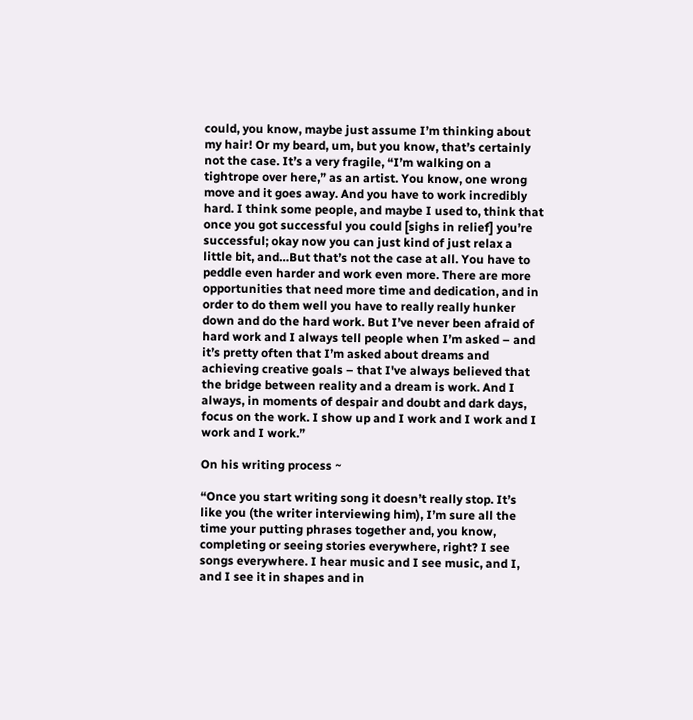could, you know, maybe just assume I’m thinking about my hair! Or my beard, um, but you know, that’s certainly not the case. It’s a very fragile, “I’m walking on a tightrope over here,” as an artist. You know, one wrong move and it goes away. And you have to work incredibly hard. I think some people, and maybe I used to, think that once you got successful you could [sighs in relief] you’re successful; okay now you can just kind of just relax a little bit, and…But that’s not the case at all. You have to peddle even harder and work even more. There are more opportunities that need more time and dedication, and in order to do them well you have to really really hunker down and do the hard work. But I’ve never been afraid of hard work and I always tell people when I’m asked – and it’s pretty often that I’m asked about dreams and achieving creative goals – that I've always believed that the bridge between reality and a dream is work. And I always, in moments of despair and doubt and dark days, focus on the work. I show up and I work and I work and I work and I work.”

On his writing process ~

“Once you start writing song it doesn’t really stop. It’s like you (the writer interviewing him), I’m sure all the time your putting phrases together and, you know, completing or seeing stories everywhere, right? I see songs everywhere. I hear music and I see music, and I, and I see it in shapes and in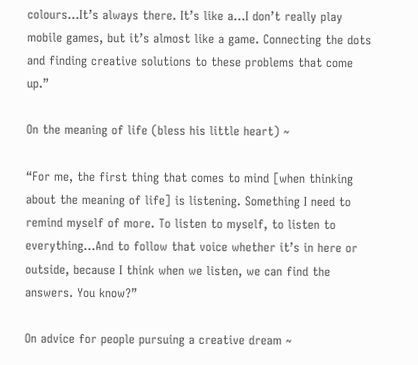colours…It’s always there. It’s like a…I don’t really play mobile games, but it’s almost like a game. Connecting the dots and finding creative solutions to these problems that come up.”

On the meaning of life (bless his little heart) ~

“For me, the first thing that comes to mind [when thinking about the meaning of life] is listening. Something I need to remind myself of more. To listen to myself, to listen to everything…And to follow that voice whether it’s in here or outside, because I think when we listen, we can find the answers. You know?”

On advice for people pursuing a creative dream ~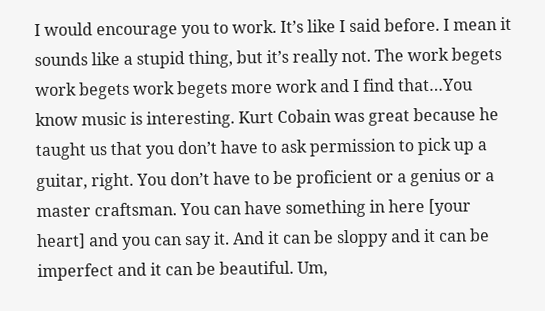I would encourage you to work. It’s like I said before. I mean it sounds like a stupid thing, but it’s really not. The work begets work begets work begets more work and I find that…You know music is interesting. Kurt Cobain was great because he taught us that you don’t have to ask permission to pick up a guitar, right. You don’t have to be proficient or a genius or a master craftsman. You can have something in here [your heart] and you can say it. And it can be sloppy and it can be imperfect and it can be beautiful. Um,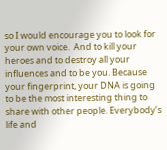so I would encourage you to look for your own voice.  And to kill your heroes and to destroy all your influences and to be you. Because your fingerprint, your DNA is going to be the most interesting thing to share with other people. Everybody’s life and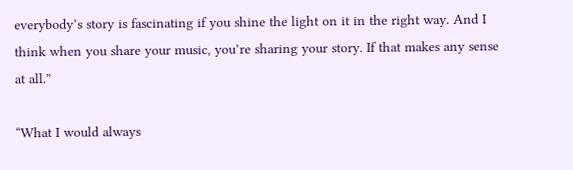everybody’s story is fascinating if you shine the light on it in the right way. And I think when you share your music, you’re sharing your story. If that makes any sense at all.”

“What I would always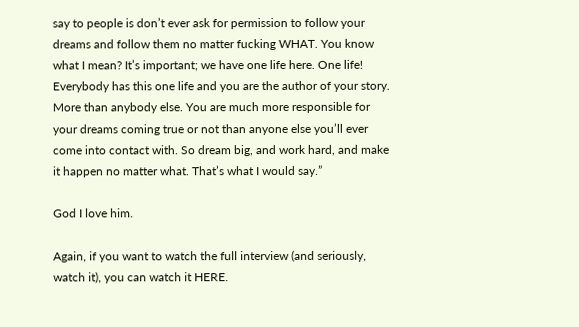say to people is don’t ever ask for permission to follow your dreams and follow them no matter fucking WHAT. You know what I mean? It’s important; we have one life here. One life! Everybody has this one life and you are the author of your story. More than anybody else. You are much more responsible for your dreams coming true or not than anyone else you’ll ever come into contact with. So dream big, and work hard, and make it happen no matter what. That’s what I would say.”

God I love him.

Again, if you want to watch the full interview (and seriously, watch it), you can watch it HERE.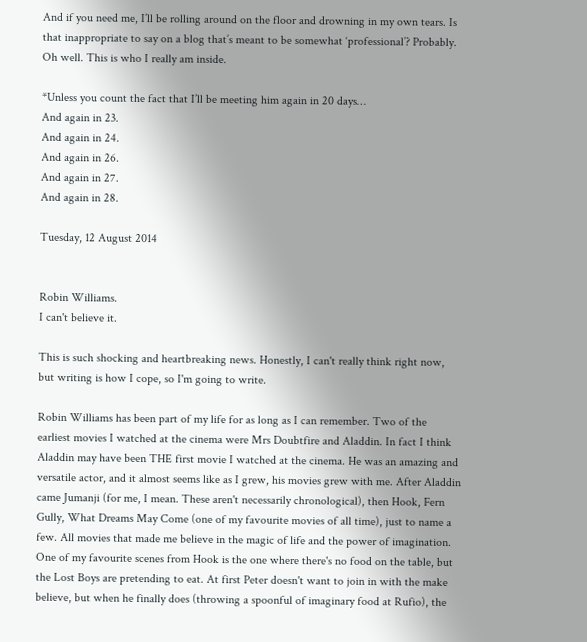And if you need me, I’ll be rolling around on the floor and drowning in my own tears. Is that inappropriate to say on a blog that’s meant to be somewhat ‘professional’? Probably. Oh well. This is who I really am inside.

*Unless you count the fact that I’ll be meeting him again in 20 days…
And again in 23.
And again in 24.
And again in 26.
And again in 27.
And again in 28.

Tuesday, 12 August 2014


Robin Williams.
I can't believe it.

This is such shocking and heartbreaking news. Honestly, I can't really think right now, but writing is how I cope, so I'm going to write.

Robin Williams has been part of my life for as long as I can remember. Two of the earliest movies I watched at the cinema were Mrs Doubtfire and Aladdin. In fact I think Aladdin may have been THE first movie I watched at the cinema. He was an amazing and versatile actor, and it almost seems like as I grew, his movies grew with me. After Aladdin came Jumanji (for me, I mean. These aren't necessarily chronological), then Hook, Fern Gully, What Dreams May Come (one of my favourite movies of all time), just to name a few. All movies that made me believe in the magic of life and the power of imagination. One of my favourite scenes from Hook is the one where there's no food on the table, but the Lost Boys are pretending to eat. At first Peter doesn't want to join in with the make believe, but when he finally does (throwing a spoonful of imaginary food at Rufio), the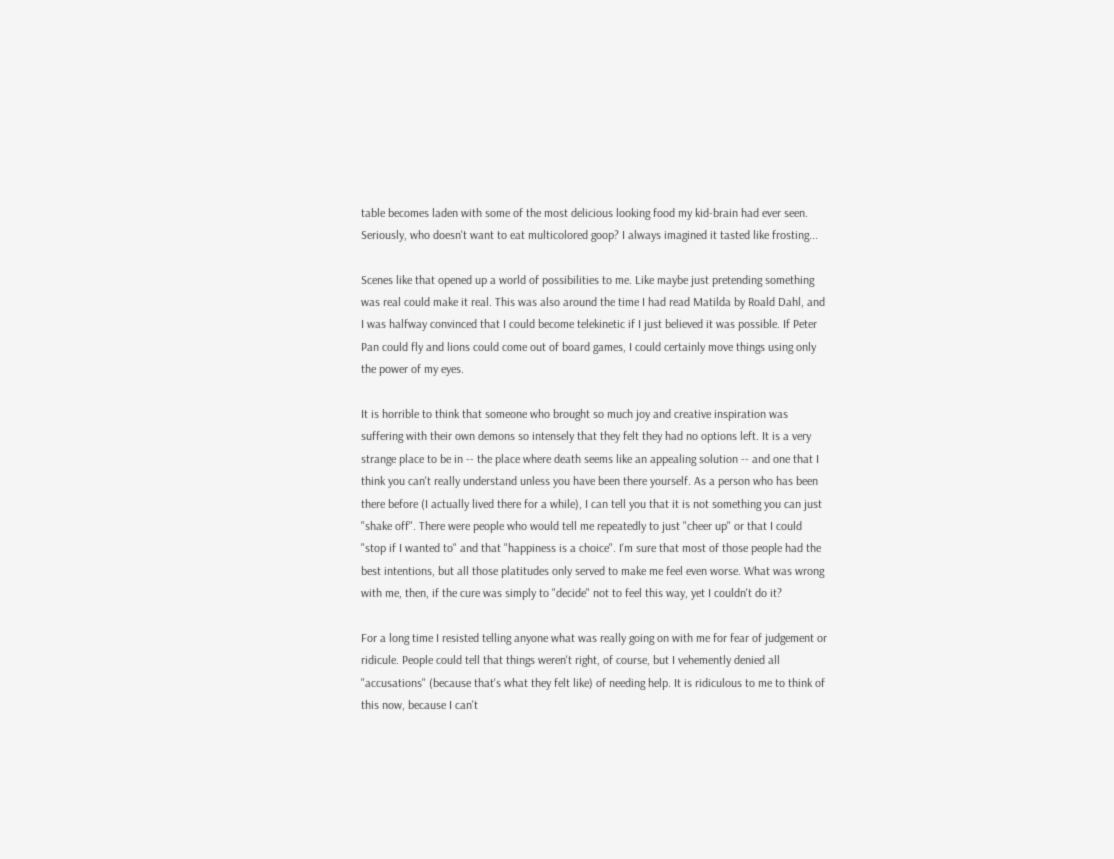table becomes laden with some of the most delicious looking food my kid-brain had ever seen. Seriously, who doesn't want to eat multicolored goop? I always imagined it tasted like frosting...

Scenes like that opened up a world of possibilities to me. Like maybe just pretending something was real could make it real. This was also around the time I had read Matilda by Roald Dahl, and I was halfway convinced that I could become telekinetic if I just believed it was possible. If Peter Pan could fly and lions could come out of board games, I could certainly move things using only the power of my eyes.

It is horrible to think that someone who brought so much joy and creative inspiration was suffering with their own demons so intensely that they felt they had no options left. It is a very strange place to be in -- the place where death seems like an appealing solution -- and one that I think you can't really understand unless you have been there yourself. As a person who has been there before (I actually lived there for a while), I can tell you that it is not something you can just "shake off". There were people who would tell me repeatedly to just "cheer up" or that I could "stop if I wanted to" and that "happiness is a choice". I'm sure that most of those people had the best intentions, but all those platitudes only served to make me feel even worse. What was wrong with me, then, if the cure was simply to "decide" not to feel this way, yet I couldn't do it?

For a long time I resisted telling anyone what was really going on with me for fear of judgement or ridicule. People could tell that things weren't right, of course, but I vehemently denied all "accusations" (because that's what they felt like) of needing help. It is ridiculous to me to think of this now, because I can't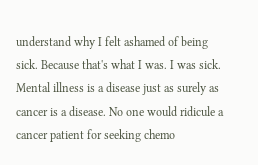understand why I felt ashamed of being sick. Because that's what I was. I was sick. Mental illness is a disease just as surely as cancer is a disease. No one would ridicule a cancer patient for seeking chemo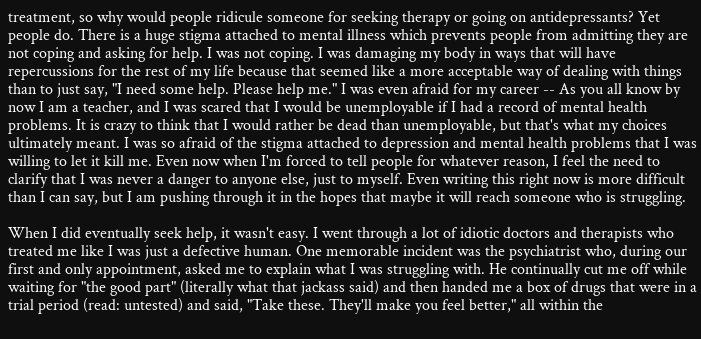treatment, so why would people ridicule someone for seeking therapy or going on antidepressants? Yet people do. There is a huge stigma attached to mental illness which prevents people from admitting they are not coping and asking for help. I was not coping. I was damaging my body in ways that will have repercussions for the rest of my life because that seemed like a more acceptable way of dealing with things than to just say, "I need some help. Please help me." I was even afraid for my career -- As you all know by now I am a teacher, and I was scared that I would be unemployable if I had a record of mental health problems. It is crazy to think that I would rather be dead than unemployable, but that's what my choices ultimately meant. I was so afraid of the stigma attached to depression and mental health problems that I was willing to let it kill me. Even now when I'm forced to tell people for whatever reason, I feel the need to clarify that I was never a danger to anyone else, just to myself. Even writing this right now is more difficult than I can say, but I am pushing through it in the hopes that maybe it will reach someone who is struggling.

When I did eventually seek help, it wasn't easy. I went through a lot of idiotic doctors and therapists who treated me like I was just a defective human. One memorable incident was the psychiatrist who, during our first and only appointment, asked me to explain what I was struggling with. He continually cut me off while waiting for "the good part" (literally what that jackass said) and then handed me a box of drugs that were in a trial period (read: untested) and said, "Take these. They'll make you feel better," all within the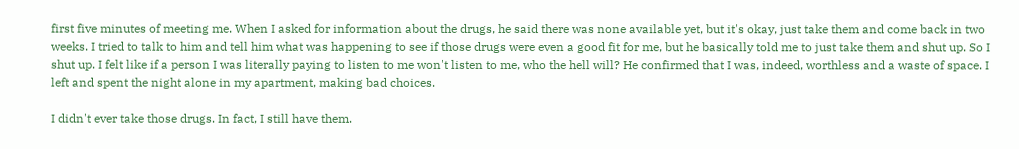first five minutes of meeting me. When I asked for information about the drugs, he said there was none available yet, but it's okay, just take them and come back in two weeks. I tried to talk to him and tell him what was happening to see if those drugs were even a good fit for me, but he basically told me to just take them and shut up. So I shut up. I felt like if a person I was literally paying to listen to me won't listen to me, who the hell will? He confirmed that I was, indeed, worthless and a waste of space. I left and spent the night alone in my apartment, making bad choices.

I didn't ever take those drugs. In fact, I still have them.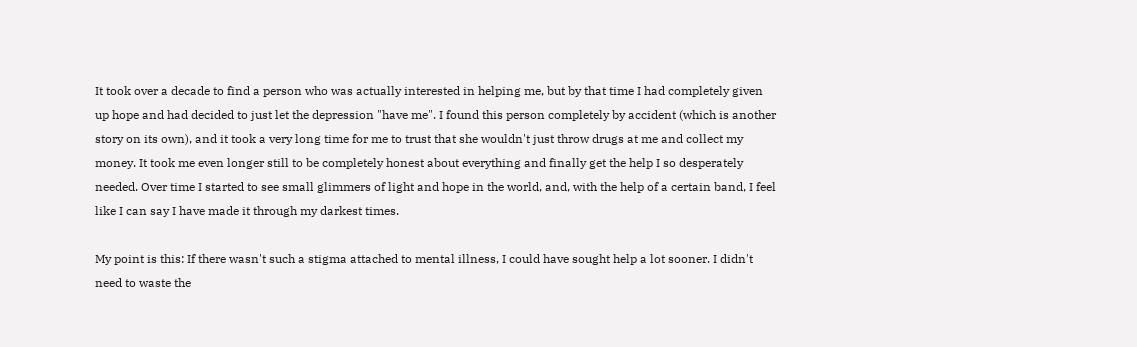It took over a decade to find a person who was actually interested in helping me, but by that time I had completely given up hope and had decided to just let the depression "have me". I found this person completely by accident (which is another story on its own), and it took a very long time for me to trust that she wouldn't just throw drugs at me and collect my money. It took me even longer still to be completely honest about everything and finally get the help I so desperately needed. Over time I started to see small glimmers of light and hope in the world, and, with the help of a certain band, I feel like I can say I have made it through my darkest times.

My point is this: If there wasn't such a stigma attached to mental illness, I could have sought help a lot sooner. I didn't need to waste the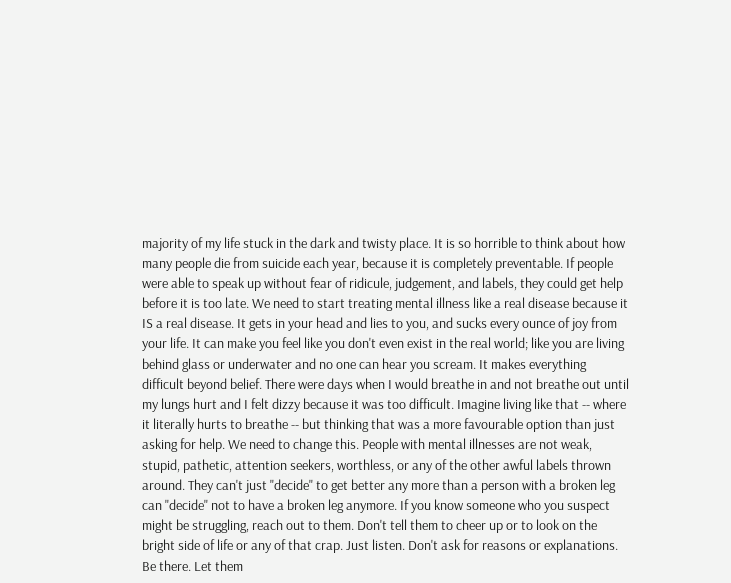majority of my life stuck in the dark and twisty place. It is so horrible to think about how many people die from suicide each year, because it is completely preventable. If people were able to speak up without fear of ridicule, judgement, and labels, they could get help before it is too late. We need to start treating mental illness like a real disease because it IS a real disease. It gets in your head and lies to you, and sucks every ounce of joy from your life. It can make you feel like you don't even exist in the real world; like you are living behind glass or underwater and no one can hear you scream. It makes everything difficult beyond belief. There were days when I would breathe in and not breathe out until my lungs hurt and I felt dizzy because it was too difficult. Imagine living like that -- where it literally hurts to breathe -- but thinking that was a more favourable option than just asking for help. We need to change this. People with mental illnesses are not weak, stupid, pathetic, attention seekers, worthless, or any of the other awful labels thrown around. They can't just "decide" to get better any more than a person with a broken leg can "decide" not to have a broken leg anymore. If you know someone who you suspect might be struggling, reach out to them. Don't tell them to cheer up or to look on the bright side of life or any of that crap. Just listen. Don't ask for reasons or explanations. Be there. Let them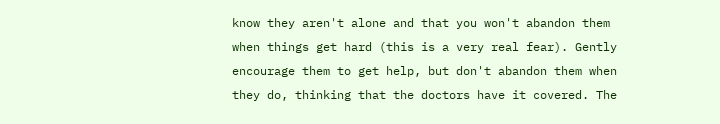know they aren't alone and that you won't abandon them when things get hard (this is a very real fear). Gently encourage them to get help, but don't abandon them when they do, thinking that the doctors have it covered. The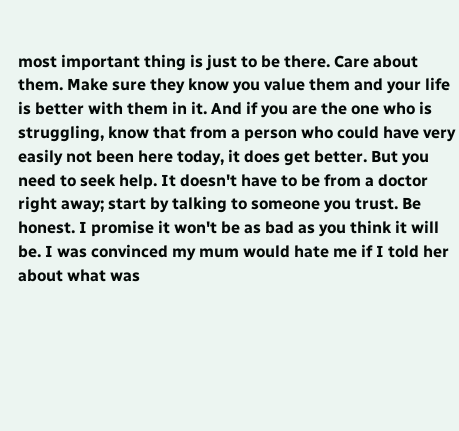most important thing is just to be there. Care about them. Make sure they know you value them and your life is better with them in it. And if you are the one who is struggling, know that from a person who could have very easily not been here today, it does get better. But you need to seek help. It doesn't have to be from a doctor right away; start by talking to someone you trust. Be honest. I promise it won't be as bad as you think it will be. I was convinced my mum would hate me if I told her about what was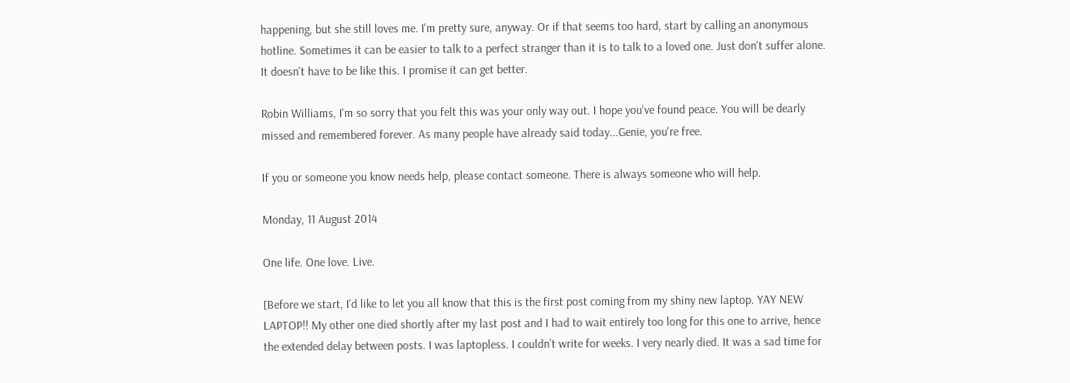happening, but she still loves me. I'm pretty sure, anyway. Or if that seems too hard, start by calling an anonymous hotline. Sometimes it can be easier to talk to a perfect stranger than it is to talk to a loved one. Just don't suffer alone. It doesn't have to be like this. I promise it can get better.

Robin Williams, I'm so sorry that you felt this was your only way out. I hope you've found peace. You will be dearly missed and remembered forever. As many people have already said today...Genie, you're free.

If you or someone you know needs help, please contact someone. There is always someone who will help.

Monday, 11 August 2014

One life. One love. Live.

[Before we start, I’d like to let you all know that this is the first post coming from my shiny new laptop. YAY NEW LAPTOP!! My other one died shortly after my last post and I had to wait entirely too long for this one to arrive, hence the extended delay between posts. I was laptopless. I couldn’t write for weeks. I very nearly died. It was a sad time for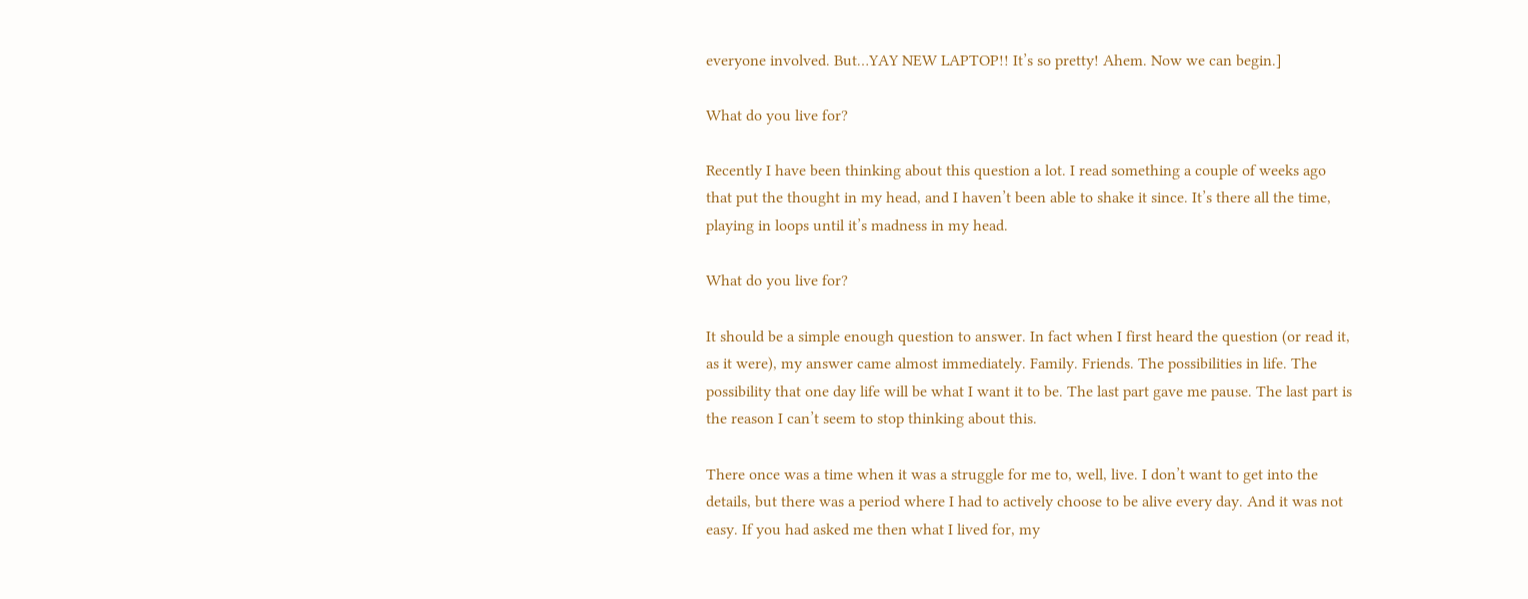everyone involved. But…YAY NEW LAPTOP!! It’s so pretty! Ahem. Now we can begin.]

What do you live for?

Recently I have been thinking about this question a lot. I read something a couple of weeks ago that put the thought in my head, and I haven’t been able to shake it since. It’s there all the time, playing in loops until it’s madness in my head.

What do you live for?

It should be a simple enough question to answer. In fact when I first heard the question (or read it, as it were), my answer came almost immediately. Family. Friends. The possibilities in life. The possibility that one day life will be what I want it to be. The last part gave me pause. The last part is the reason I can’t seem to stop thinking about this.

There once was a time when it was a struggle for me to, well, live. I don’t want to get into the details, but there was a period where I had to actively choose to be alive every day. And it was not easy. If you had asked me then what I lived for, my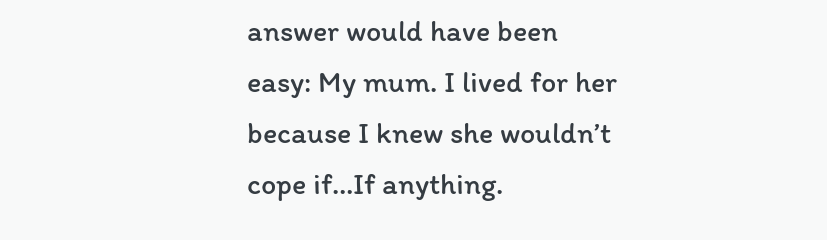answer would have been easy: My mum. I lived for her because I knew she wouldn’t cope if…If anything.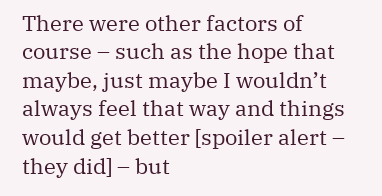There were other factors of course – such as the hope that maybe, just maybe I wouldn’t always feel that way and things would get better [spoiler alert – they did] – but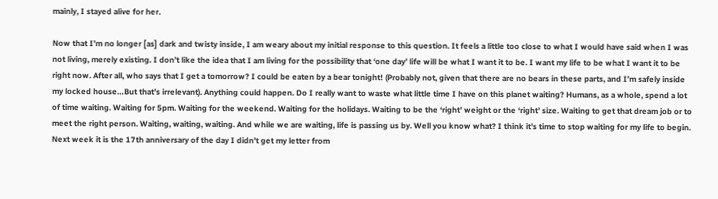mainly, I stayed alive for her.

Now that I’m no longer [as] dark and twisty inside, I am weary about my initial response to this question. It feels a little too close to what I would have said when I was not living, merely existing. I don’t like the idea that I am living for the possibility that ‘one day’ life will be what I want it to be. I want my life to be what I want it to be right now. After all, who says that I get a tomorrow? I could be eaten by a bear tonight! (Probably not, given that there are no bears in these parts, and I’m safely inside my locked house…But that’s irrelevant). Anything could happen. Do I really want to waste what little time I have on this planet waiting? Humans, as a whole, spend a lot of time waiting. Waiting for 5pm. Waiting for the weekend. Waiting for the holidays. Waiting to be the ‘right’ weight or the ‘right’ size. Waiting to get that dream job or to meet the right person. Waiting, waiting, waiting. And while we are waiting, life is passing us by. Well you know what? I think it’s time to stop waiting for my life to begin. Next week it is the 17th anniversary of the day I didn’t get my letter from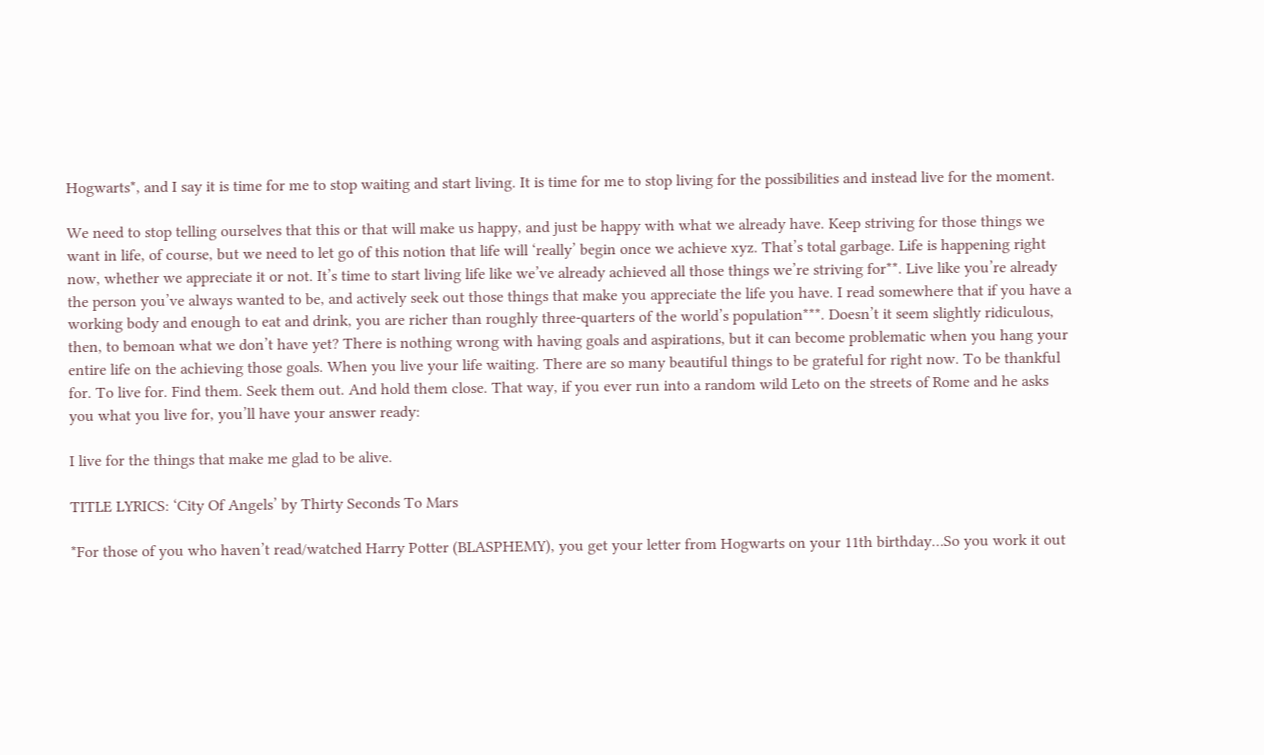Hogwarts*, and I say it is time for me to stop waiting and start living. It is time for me to stop living for the possibilities and instead live for the moment.

We need to stop telling ourselves that this or that will make us happy, and just be happy with what we already have. Keep striving for those things we want in life, of course, but we need to let go of this notion that life will ‘really’ begin once we achieve xyz. That’s total garbage. Life is happening right now, whether we appreciate it or not. It’s time to start living life like we’ve already achieved all those things we’re striving for**. Live like you’re already the person you’ve always wanted to be, and actively seek out those things that make you appreciate the life you have. I read somewhere that if you have a working body and enough to eat and drink, you are richer than roughly three-quarters of the world’s population***. Doesn’t it seem slightly ridiculous, then, to bemoan what we don’t have yet? There is nothing wrong with having goals and aspirations, but it can become problematic when you hang your entire life on the achieving those goals. When you live your life waiting. There are so many beautiful things to be grateful for right now. To be thankful for. To live for. Find them. Seek them out. And hold them close. That way, if you ever run into a random wild Leto on the streets of Rome and he asks you what you live for, you’ll have your answer ready:

I live for the things that make me glad to be alive.

TITLE LYRICS: ‘City Of Angels’ by Thirty Seconds To Mars

*For those of you who haven’t read/watched Harry Potter (BLASPHEMY), you get your letter from Hogwarts on your 11th birthday…So you work it out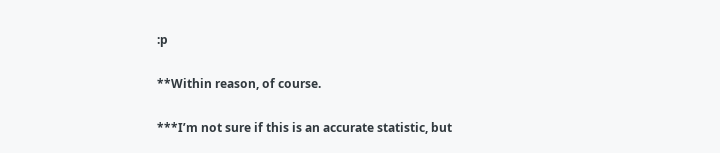:p

**Within reason, of course.

***I’m not sure if this is an accurate statistic, but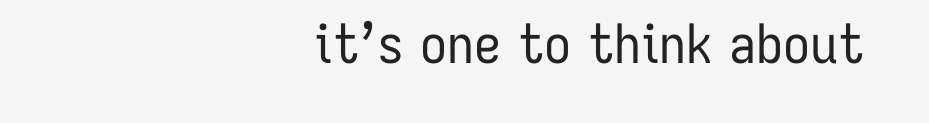it’s one to think about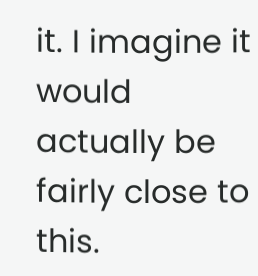it. I imagine it would actually be fairly close to this.